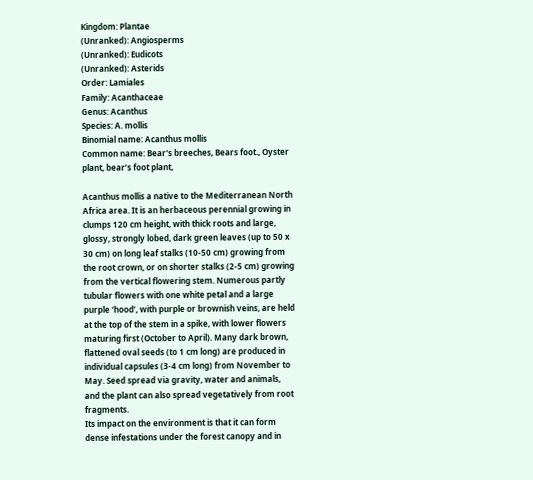Kingdom: Plantae
(Unranked): Angiosperms
(Unranked): Eudicots
(Unranked): Asterids
Order: Lamiales
Family: Acanthaceae
Genus: Acanthus
Species: A. mollis
Binomial name: Acanthus mollis
Common name: Bear's breeches, Bears foot., Oyster plant, bear’s foot plant,

Acanthus mollis a native to the Mediterranean North Africa area. It is an herbaceous perennial growing in clumps 120 cm height, with thick roots and large, glossy, strongly lobed, dark green leaves (up to 50 x 30 cm) on long leaf stalks (10-50 cm) growing from the root crown, or on shorter stalks (2-5 cm) growing from the vertical flowering stem. Numerous partly tubular flowers with one white petal and a large purple ‘hood’, with purple or brownish veins, are held at the top of the stem in a spike, with lower flowers maturing first (October to April). Many dark brown, flattened oval seeds (to 1 cm long) are produced in individual capsules (3-4 cm long) from November to May. Seed spread via gravity, water and animals, and the plant can also spread vegetatively from root fragments.
Its impact on the environment is that it can form dense infestations under the forest canopy and in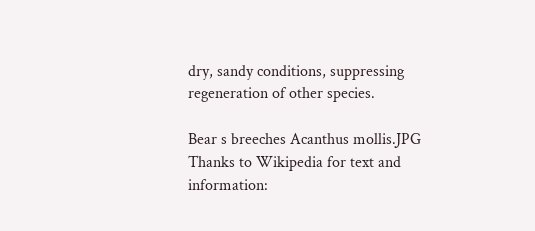dry, sandy conditions, suppressing regeneration of other species.

Bear s breeches Acanthus mollis.JPG
Thanks to Wikipedia for text and information: